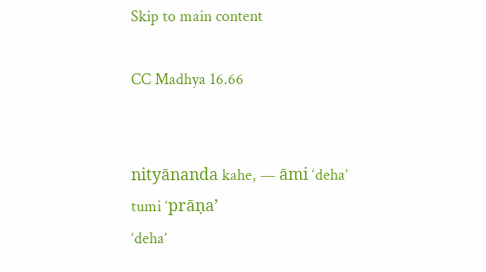Skip to main content

CC Madhya 16.66


nityānanda kahe, — āmi ‘deha’ tumi ‘prāṇa’
‘deha’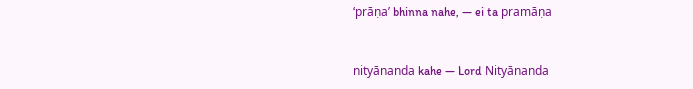‘prāṇa’ bhinna nahe, — ei ta pramāṇa


nityānanda kahe — Lord Nityānanda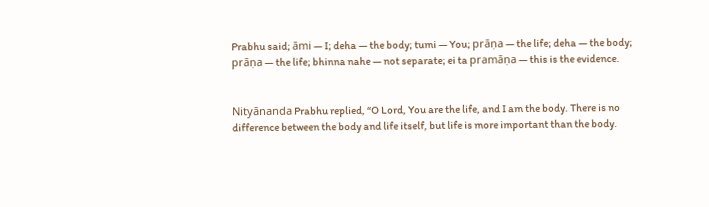Prabhu said; āmi — I; deha — the body; tumi — You; prāṇa — the life; deha — the body; prāṇa — the life; bhinna nahe — not separate; ei ta pramāṇa — this is the evidence.


Nityānanda Prabhu replied, “O Lord, You are the life, and I am the body. There is no difference between the body and life itself, but life is more important than the body.